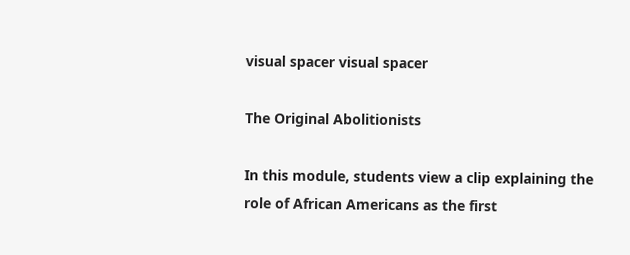visual spacer visual spacer

The Original Abolitionists

In this module, students view a clip explaining the role of African Americans as the first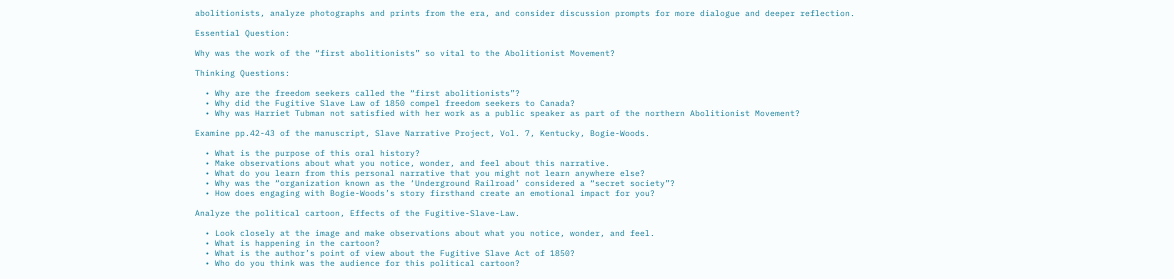abolitionists, analyze photographs and prints from the era, and consider discussion prompts for more dialogue and deeper reflection.

Essential Question:

Why was the work of the “first abolitionists” so vital to the Abolitionist Movement?

Thinking Questions:

  • Why are the freedom seekers called the “first abolitionists”?
  • Why did the Fugitive Slave Law of 1850 compel freedom seekers to Canada?
  • Why was Harriet Tubman not satisfied with her work as a public speaker as part of the northern Abolitionist Movement?

Examine pp.42-43 of the manuscript, Slave Narrative Project, Vol. 7, Kentucky, Bogie-Woods.

  • What is the purpose of this oral history?
  • Make observations about what you notice, wonder, and feel about this narrative.
  • What do you learn from this personal narrative that you might not learn anywhere else?
  • Why was the “organization known as the ‘Underground Railroad’ considered a “secret society”?
  • How does engaging with Bogie-Woods’s story firsthand create an emotional impact for you?

Analyze the political cartoon, Effects of the Fugitive-Slave-Law.

  • Look closely at the image and make observations about what you notice, wonder, and feel.
  • What is happening in the cartoon?
  • What is the author’s point of view about the Fugitive Slave Act of 1850?
  • Who do you think was the audience for this political cartoon?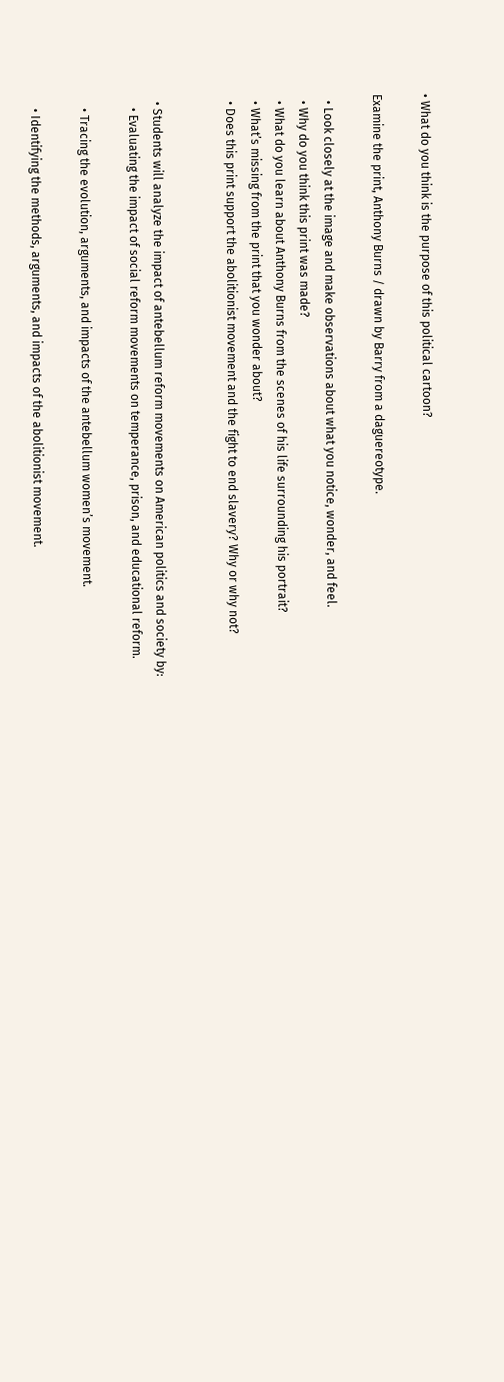• What do you think is the purpose of this political cartoon?

Examine the print, Anthony Burns / drawn by Barry from a daguereotype.

  • Look closely at the image and make observations about what you notice, wonder, and feel.
  • Why do you think this print was made?
  • What do you learn about Anthony Burns from the scenes of his life surrounding his portrait?
  • What’s missing from the print that you wonder about?
  • Does this print support the abolitionist movement and the fight to end slavery? Why or why not?


  • Students will analyze the impact of antebellum reform movements on American politics and society by:
    • Evaluating the impact of social reform movements on temperance, prison, and educational reform.

    • Tracing the evolution, arguments, and impacts of the antebellum women’s movement.

    • Identifying the methods, arguments, and impacts of the abolitionist movement.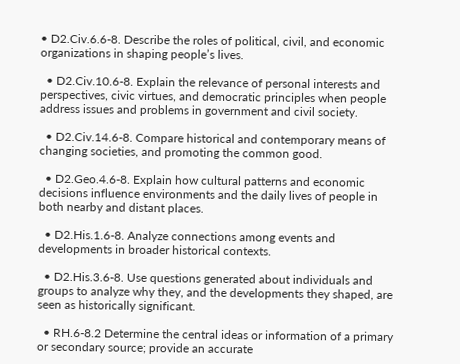• D2.Civ.6.6-8. Describe the roles of political, civil, and economic organizations in shaping people’s lives.

  • D2.Civ.10.6-8. Explain the relevance of personal interests and perspectives, civic virtues, and democratic principles when people address issues and problems in government and civil society.

  • D2.Civ.14.6-8. Compare historical and contemporary means of changing societies, and promoting the common good.

  • D2.Geo.4.6-8. Explain how cultural patterns and economic decisions influence environments and the daily lives of people in both nearby and distant places.

  • D2.His.1.6-8. Analyze connections among events and developments in broader historical contexts.

  • D2.His.3.6-8. Use questions generated about individuals and groups to analyze why they, and the developments they shaped, are seen as historically significant.

  • RH.6-8.2 Determine the central ideas or information of a primary or secondary source; provide an accurate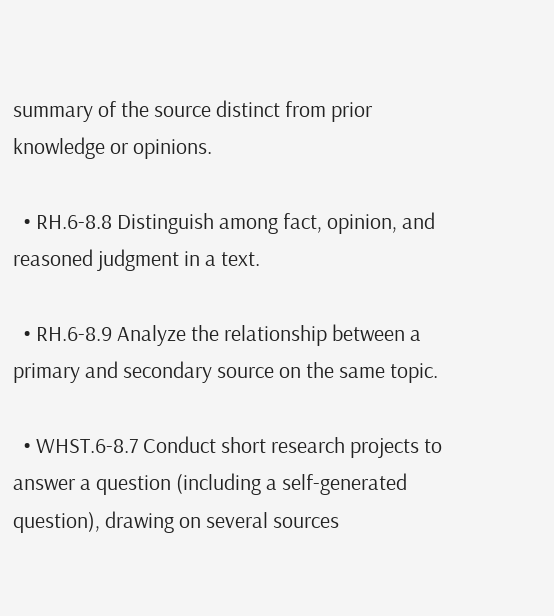summary of the source distinct from prior knowledge or opinions.

  • RH.6-8.8 Distinguish among fact, opinion, and reasoned judgment in a text.

  • RH.6-8.9 Analyze the relationship between a primary and secondary source on the same topic.

  • WHST.6-8.7 Conduct short research projects to answer a question (including a self-generated question), drawing on several sources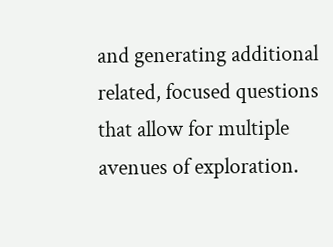and generating additional related, focused questions that allow for multiple avenues of exploration.